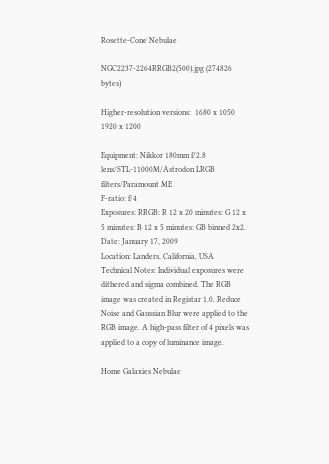Rosette-Cone Nebulae

NGC2237-2264RRGB2(500).jpg (274826 bytes)

Higher-resolution versions:  1680 x 1050  1920 x 1200

Equipment: Nikkor 180mm f/2.8 lens/STL-11000M/Astrodon LRGB filters/Paramount ME
F-ratio: f/4
Exposures: RRGB: R 12 x 20 minutes: G 12 x 5 minutes: B 12 x 5 minutes: GB binned 2x2.
Date: January 17, 2009
Location: Landers, California, USA
Technical Notes: Individual exposures were dithered and sigma combined. The RGB image was created in Registar 1.0. Reduce Noise and Gaussian Blur were applied to the RGB image. A high-pass filter of 4 pixels was applied to a copy of luminance image.

Home Galaxies Nebulae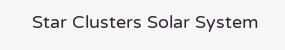Star Clusters Solar System